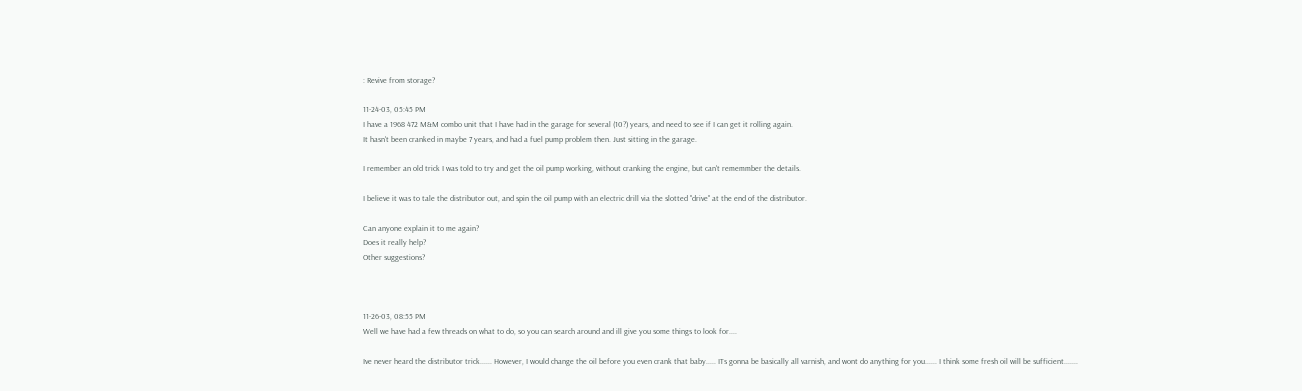: Revive from storage?

11-24-03, 05:45 PM
I have a 1968 472 M&M combo unit that I have had in the garage for several (10?) years, and need to see if I can get it rolling again.
It hasn't been cranked in maybe 7 years, and had a fuel pump problem then. Just sitting in the garage.

I remember an old trick I was told to try and get the oil pump working, without cranking the engine, but can't rememmber the details.

I believe it was to tale the distributor out, and spin the oil pump with an electric drill via the slotted "drive" at the end of the distributor.

Can anyone explain it to me again?
Does it really help?
Other suggestions?



11-26-03, 08:55 PM
Well we have had a few threads on what to do, so you can search around and ill give you some things to look for....

Ive never heard the distributor trick...... However, I would change the oil before you even crank that baby..... ITs gonna be basically all varnish, and wont do anything for you...... I think some fresh oil will be sufficient.......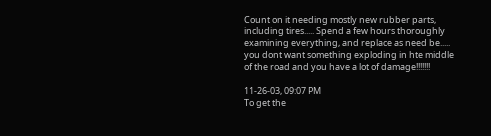Count on it needing mostly new rubber parts, including tires..... Spend a few hours thoroughly examining everything, and replace as need be..... you dont want something exploding in hte middle of the road and you have a lot of damage!!!!!!!

11-26-03, 09:07 PM
To get the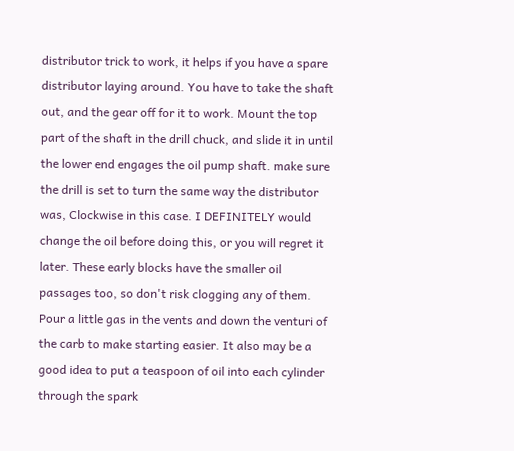distributor trick to work, it helps if you have a spare distributor laying around. You have to take the shaft out, and the gear off for it to work. Mount the top part of the shaft in the drill chuck, and slide it in until the lower end engages the oil pump shaft. make sure the drill is set to turn the same way the distributor was, Clockwise in this case. I DEFINITELY would change the oil before doing this, or you will regret it later. These early blocks have the smaller oil passages too, so don't risk clogging any of them. Pour a little gas in the vents and down the venturi of the carb to make starting easier. It also may be a good idea to put a teaspoon of oil into each cylinder through the spark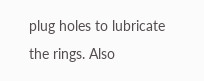plug holes to lubricate the rings. Also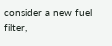consider a new fuel filter,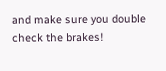and make sure you double check the brakes!